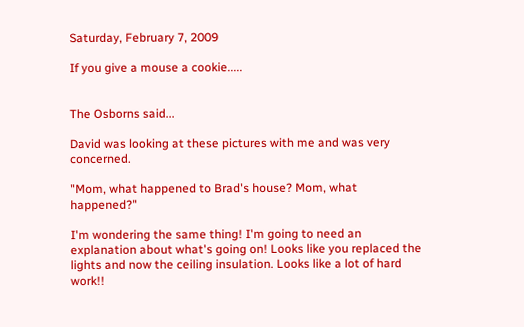Saturday, February 7, 2009

If you give a mouse a cookie.....


The Osborns said...

David was looking at these pictures with me and was very concerned.

"Mom, what happened to Brad's house? Mom, what happened?"

I'm wondering the same thing! I'm going to need an explanation about what's going on! Looks like you replaced the lights and now the ceiling insulation. Looks like a lot of hard work!!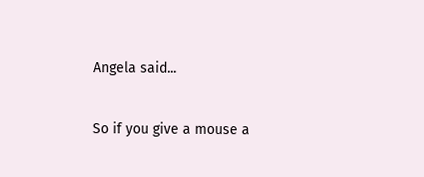Angela said...

So if you give a mouse a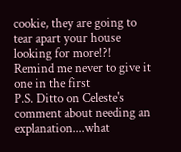cookie, they are going to tear apart your house looking for more!?! Remind me never to give it one in the first
P.S. Ditto on Celeste's comment about needing an explanation....what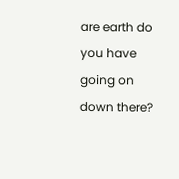are earth do you have going on down there?